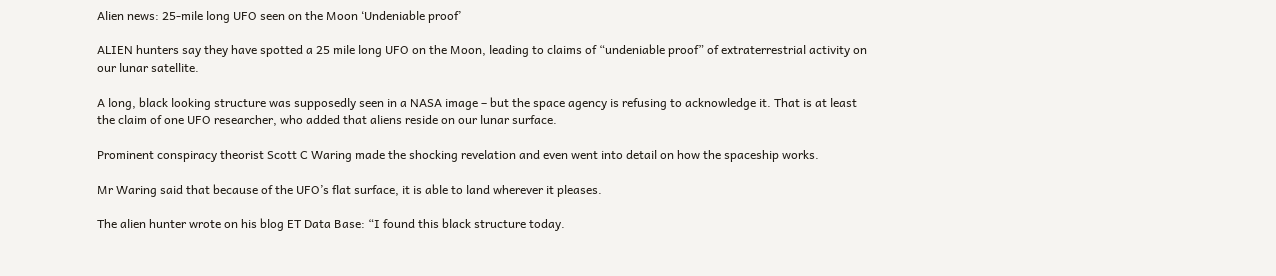Alien news: 25-mile long UFO seen on the Moon ‘Undeniable proof’

ALIEN hunters say they have spotted a 25 mile long UFO on the Moon, leading to claims of “undeniable proof” of extraterrestrial activity on our lunar satellite.

A long, black looking structure was supposedly seen in a NASA image – but the space agency is refusing to acknowledge it. That is at least the claim of one UFO researcher, who added that aliens reside on our lunar surface.

Prominent conspiracy theorist Scott C Waring made the shocking revelation and even went into detail on how the spaceship works.

Mr Waring said that because of the UFO’s flat surface, it is able to land wherever it pleases.

The alien hunter wrote on his blog ET Data Base: “I found this black structure today.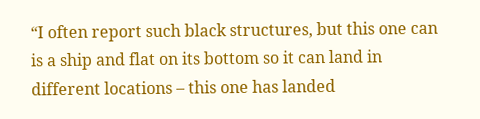“I often report such black structures, but this one can is a ship and flat on its bottom so it can land in different locations – this one has landed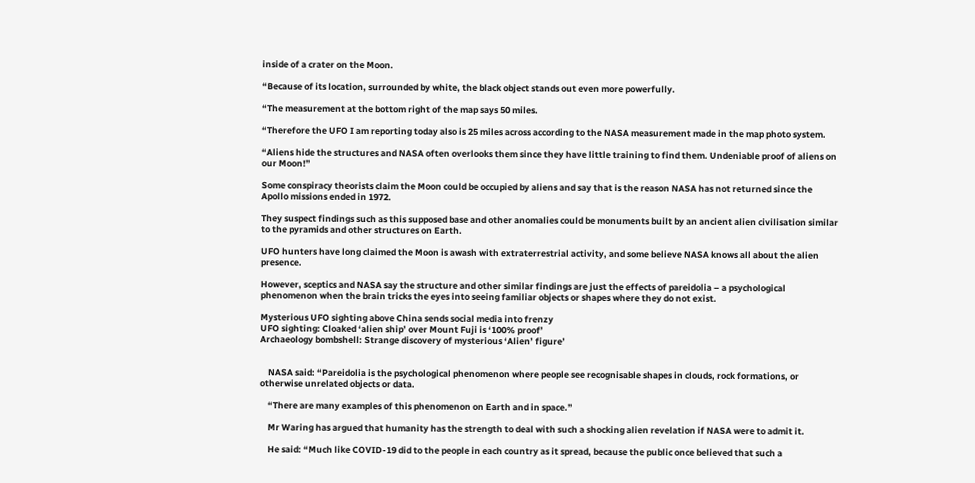inside of a crater on the Moon.

“Because of its location, surrounded by white, the black object stands out even more powerfully.

“The measurement at the bottom right of the map says 50 miles.

“Therefore the UFO I am reporting today also is 25 miles across according to the NASA measurement made in the map photo system.

“Aliens hide the structures and NASA often overlooks them since they have little training to find them. Undeniable proof of aliens on our Moon!”

Some conspiracy theorists claim the Moon could be occupied by aliens and say that is the reason NASA has not returned since the Apollo missions ended in 1972.

They suspect findings such as this supposed base and other anomalies could be monuments built by an ancient alien civilisation similar to the pyramids and other structures on Earth.

UFO hunters have long claimed the Moon is awash with extraterrestrial activity, and some believe NASA knows all about the alien presence.

However, sceptics and NASA say the structure and other similar findings are just the effects of pareidolia – a psychological phenomenon when the brain tricks the eyes into seeing familiar objects or shapes where they do not exist.

Mysterious UFO sighting above China sends social media into frenzy
UFO sighting: Cloaked ‘alien ship’ over Mount Fuji is ‘100% proof’
Archaeology bombshell: Strange discovery of mysterious ‘Alien’ figure’


    NASA said: “Pareidolia is the psychological phenomenon where people see recognisable shapes in clouds, rock formations, or otherwise unrelated objects or data.

    “There are many examples of this phenomenon on Earth and in space.”

    Mr Waring has argued that humanity has the strength to deal with such a shocking alien revelation if NASA were to admit it.

    He said: “Much like COVID-19 did to the people in each country as it spread, because the public once believed that such a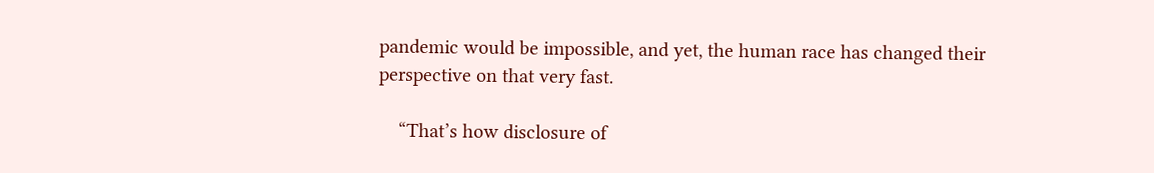pandemic would be impossible, and yet, the human race has changed their perspective on that very fast.

    “That’s how disclosure of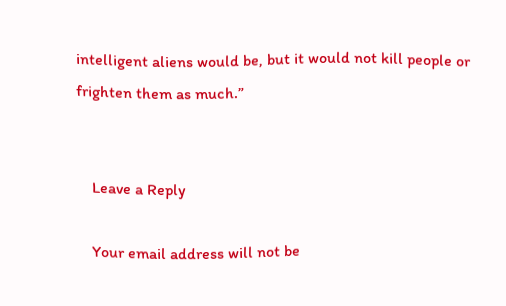intelligent aliens would be, but it would not kill people or frighten them as much.”


    Leave a Reply

    Your email address will not be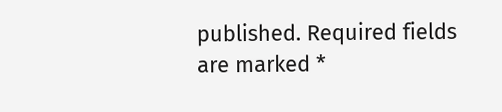published. Required fields are marked *